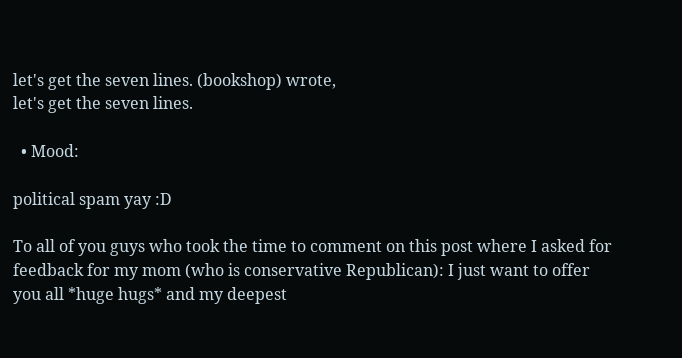let's get the seven lines. (bookshop) wrote,
let's get the seven lines.

  • Mood:

political spam yay :D

To all of you guys who took the time to comment on this post where I asked for feedback for my mom (who is conservative Republican): I just want to offer you all *huge hugs* and my deepest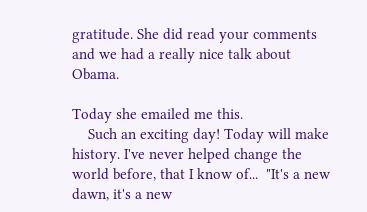gratitude. She did read your comments and we had a really nice talk about Obama.

Today she emailed me this.
    Such an exciting day! Today will make history. I've never helped change the world before, that I know of...  "It's a new dawn, it's a new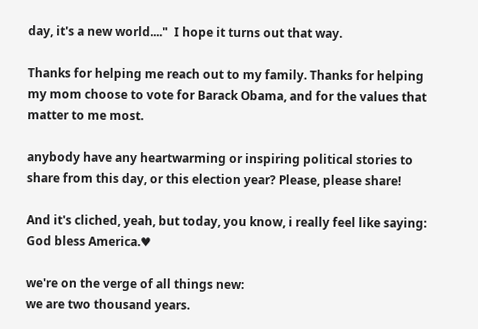day, it's a new world...."  I hope it turns out that way.

Thanks for helping me reach out to my family. Thanks for helping my mom choose to vote for Barack Obama, and for the values that matter to me most.

anybody have any heartwarming or inspiring political stories to share from this day, or this election year? Please, please share!

And it's cliched, yeah, but today, you know, i really feel like saying: God bless America.♥

we're on the verge of all things new:
we are two thousand years.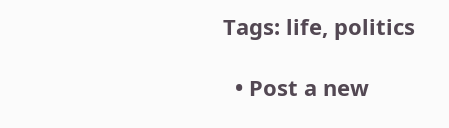Tags: life, politics

  • Post a new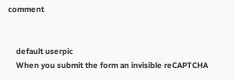comment


    default userpic
    When you submit the form an invisible reCAPTCHA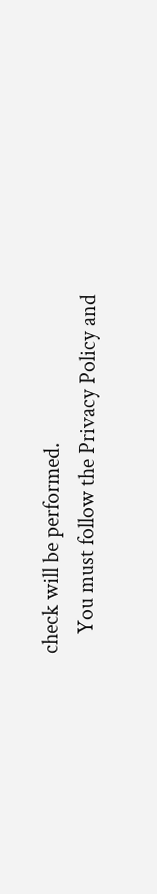check will be performed.
    You must follow the Privacy Policy and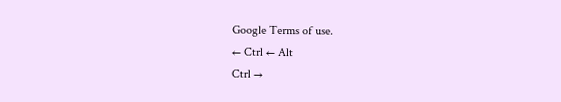Google Terms of use.
← Ctrl ← Alt
Ctrl →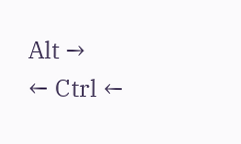Alt →
← Ctrl ←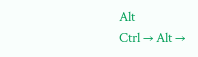Alt
Ctrl → Alt →